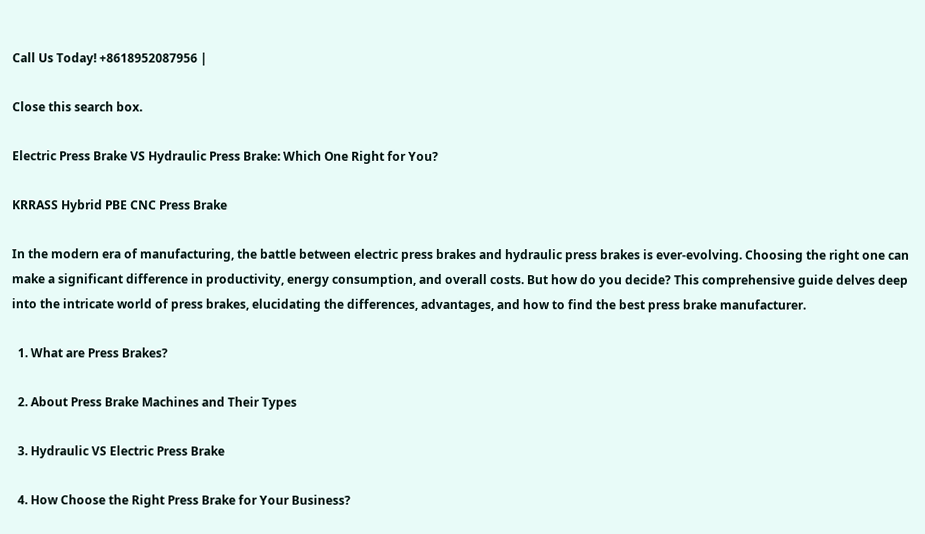Call Us Today! +8618952087956 |

Close this search box.

Electric Press Brake VS Hydraulic Press Brake: Which One Right for You?

KRRASS Hybrid PBE CNC Press Brake

In the modern era of manufacturing, the battle between electric press brakes and hydraulic press brakes is ever-evolving. Choosing the right one can make a significant difference in productivity, energy consumption, and overall costs. But how do you decide? This comprehensive guide delves deep into the intricate world of press brakes, elucidating the differences, advantages, and how to find the best press brake manufacturer.

  1. What are Press Brakes?

  2. About Press Brake Machines and Their Types

  3. Hydraulic VS Electric Press Brake

  4. How Choose the Right Press Brake for Your Business?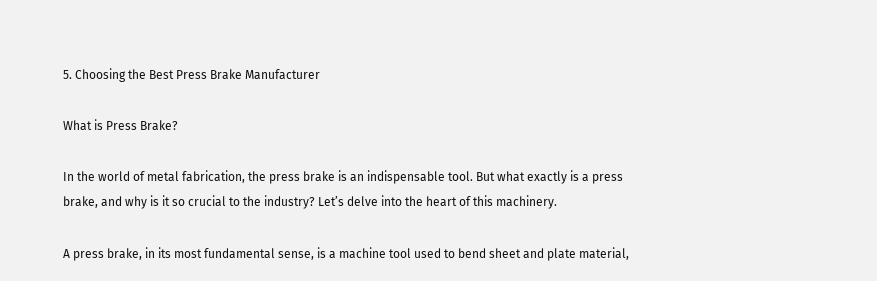5. Choosing the Best Press Brake Manufacturer

What is Press Brake?

In the world of metal fabrication, the press brake is an indispensable tool. But what exactly is a press brake, and why is it so crucial to the industry? Let’s delve into the heart of this machinery.

A press brake, in its most fundamental sense, is a machine tool used to bend sheet and plate material,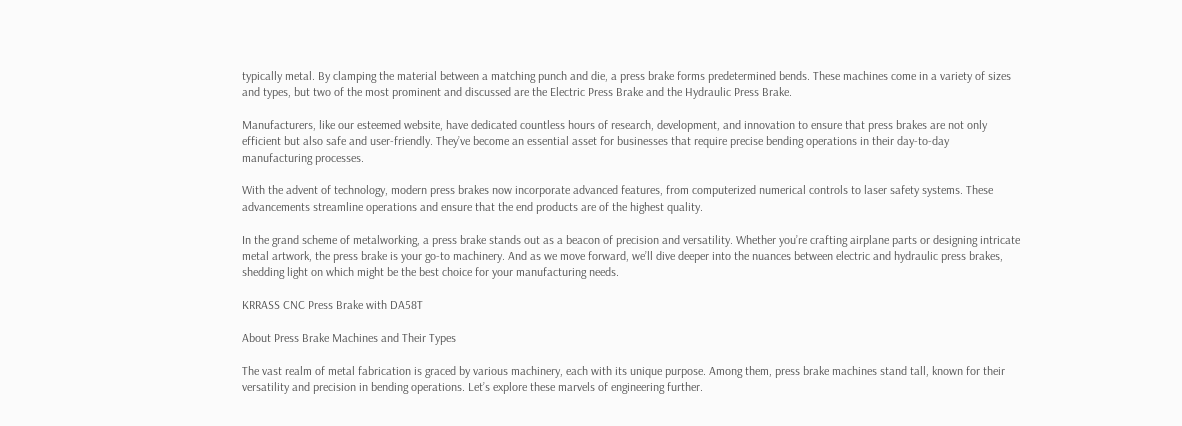typically metal. By clamping the material between a matching punch and die, a press brake forms predetermined bends. These machines come in a variety of sizes and types, but two of the most prominent and discussed are the Electric Press Brake and the Hydraulic Press Brake.

Manufacturers, like our esteemed website, have dedicated countless hours of research, development, and innovation to ensure that press brakes are not only efficient but also safe and user-friendly. They’ve become an essential asset for businesses that require precise bending operations in their day-to-day manufacturing processes.

With the advent of technology, modern press brakes now incorporate advanced features, from computerized numerical controls to laser safety systems. These advancements streamline operations and ensure that the end products are of the highest quality.

In the grand scheme of metalworking, a press brake stands out as a beacon of precision and versatility. Whether you’re crafting airplane parts or designing intricate metal artwork, the press brake is your go-to machinery. And as we move forward, we’ll dive deeper into the nuances between electric and hydraulic press brakes, shedding light on which might be the best choice for your manufacturing needs.

KRRASS CNC Press Brake with DA58T

About Press Brake Machines and Their Types

The vast realm of metal fabrication is graced by various machinery, each with its unique purpose. Among them, press brake machines stand tall, known for their versatility and precision in bending operations. Let’s explore these marvels of engineering further.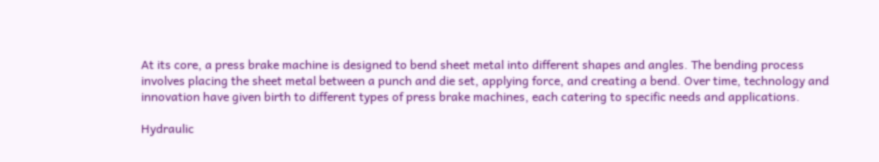At its core, a press brake machine is designed to bend sheet metal into different shapes and angles. The bending process involves placing the sheet metal between a punch and die set, applying force, and creating a bend. Over time, technology and innovation have given birth to different types of press brake machines, each catering to specific needs and applications.

Hydraulic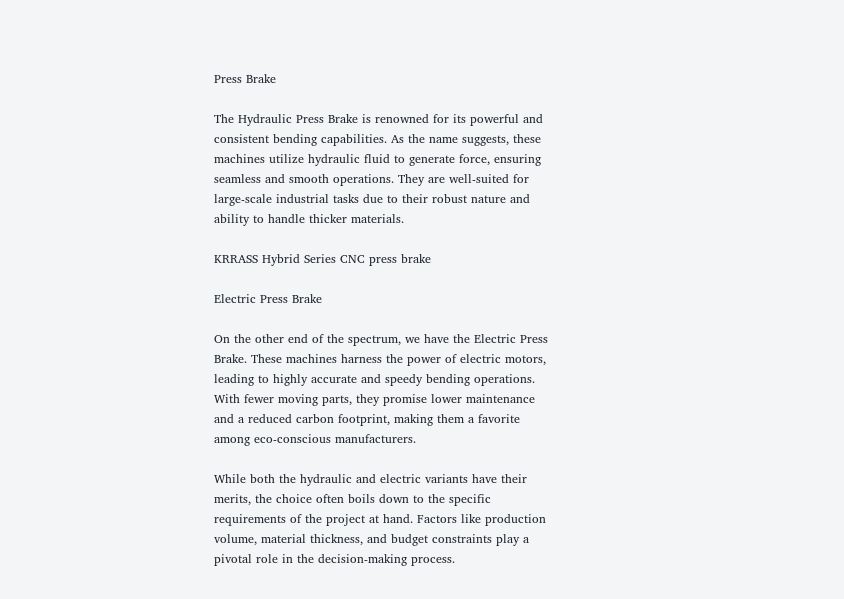Press Brake

The Hydraulic Press Brake is renowned for its powerful and consistent bending capabilities. As the name suggests, these machines utilize hydraulic fluid to generate force, ensuring seamless and smooth operations. They are well-suited for large-scale industrial tasks due to their robust nature and ability to handle thicker materials.

KRRASS Hybrid Series CNC press brake

Electric Press Brake

On the other end of the spectrum, we have the Electric Press Brake. These machines harness the power of electric motors, leading to highly accurate and speedy bending operations. With fewer moving parts, they promise lower maintenance and a reduced carbon footprint, making them a favorite among eco-conscious manufacturers.

While both the hydraulic and electric variants have their merits, the choice often boils down to the specific requirements of the project at hand. Factors like production volume, material thickness, and budget constraints play a pivotal role in the decision-making process.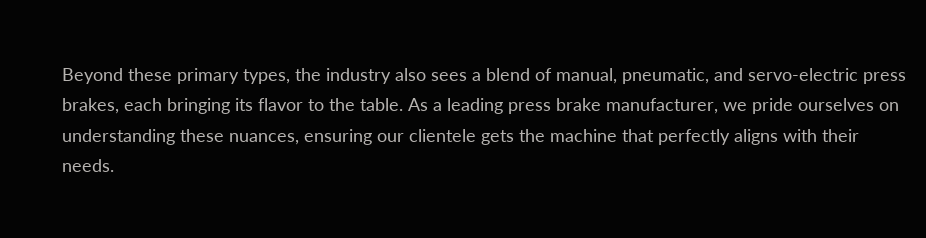Beyond these primary types, the industry also sees a blend of manual, pneumatic, and servo-electric press brakes, each bringing its flavor to the table. As a leading press brake manufacturer, we pride ourselves on understanding these nuances, ensuring our clientele gets the machine that perfectly aligns with their needs.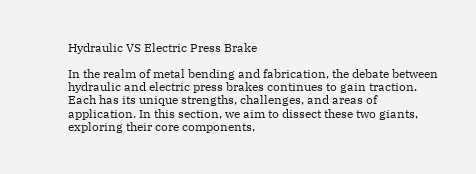Hydraulic VS Electric Press Brake

In the realm of metal bending and fabrication, the debate between hydraulic and electric press brakes continues to gain traction. Each has its unique strengths, challenges, and areas of application. In this section, we aim to dissect these two giants, exploring their core components,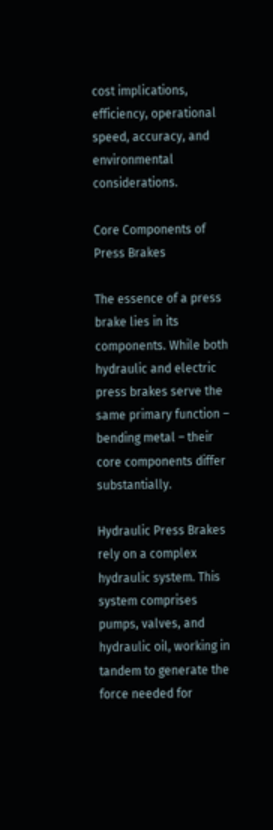cost implications, efficiency, operational speed, accuracy, and environmental considerations.

Core Components of Press Brakes

The essence of a press brake lies in its components. While both hydraulic and electric press brakes serve the same primary function – bending metal – their core components differ substantially.

Hydraulic Press Brakes rely on a complex hydraulic system. This system comprises pumps, valves, and hydraulic oil, working in tandem to generate the force needed for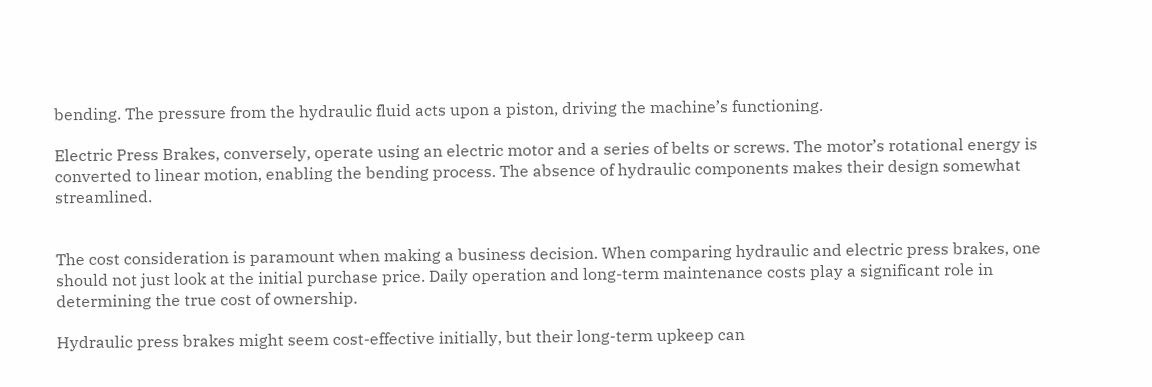bending. The pressure from the hydraulic fluid acts upon a piston, driving the machine’s functioning.

Electric Press Brakes, conversely, operate using an electric motor and a series of belts or screws. The motor’s rotational energy is converted to linear motion, enabling the bending process. The absence of hydraulic components makes their design somewhat streamlined.


The cost consideration is paramount when making a business decision. When comparing hydraulic and electric press brakes, one should not just look at the initial purchase price. Daily operation and long-term maintenance costs play a significant role in determining the true cost of ownership.

Hydraulic press brakes might seem cost-effective initially, but their long-term upkeep can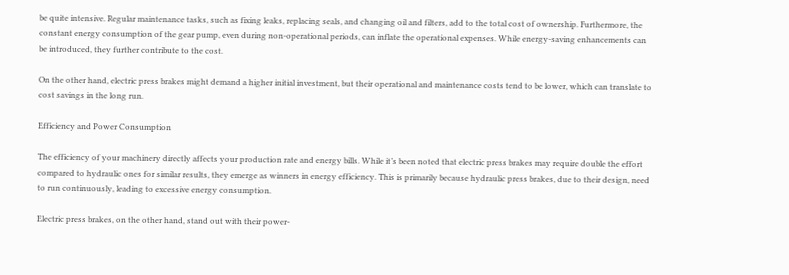be quite intensive. Regular maintenance tasks, such as fixing leaks, replacing seals, and changing oil and filters, add to the total cost of ownership. Furthermore, the constant energy consumption of the gear pump, even during non-operational periods, can inflate the operational expenses. While energy-saving enhancements can be introduced, they further contribute to the cost.

On the other hand, electric press brakes might demand a higher initial investment, but their operational and maintenance costs tend to be lower, which can translate to cost savings in the long run.

Efficiency and Power Consumption

The efficiency of your machinery directly affects your production rate and energy bills. While it’s been noted that electric press brakes may require double the effort compared to hydraulic ones for similar results, they emerge as winners in energy efficiency. This is primarily because hydraulic press brakes, due to their design, need to run continuously, leading to excessive energy consumption.

Electric press brakes, on the other hand, stand out with their power-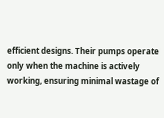efficient designs. Their pumps operate only when the machine is actively working, ensuring minimal wastage of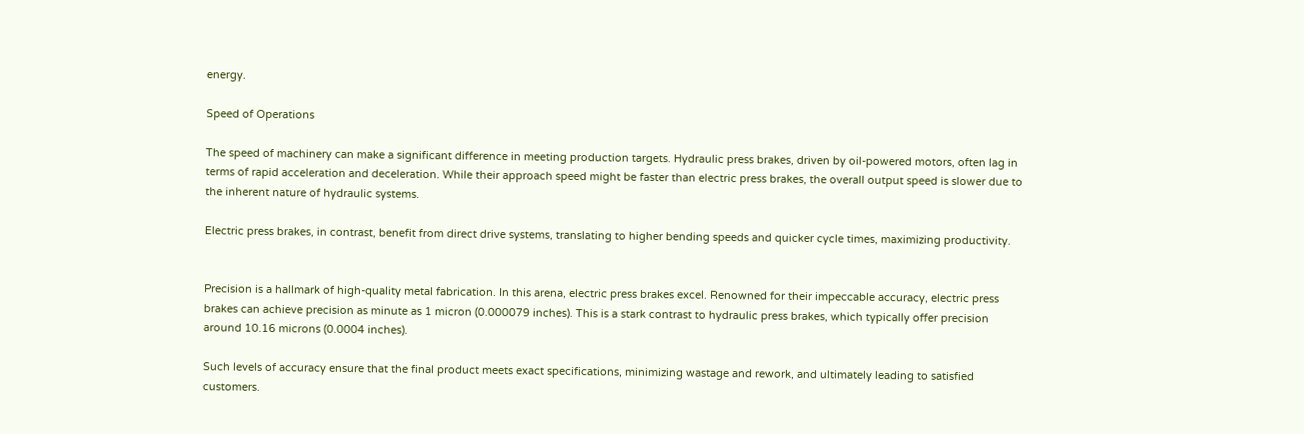energy.

Speed of Operations

The speed of machinery can make a significant difference in meeting production targets. Hydraulic press brakes, driven by oil-powered motors, often lag in terms of rapid acceleration and deceleration. While their approach speed might be faster than electric press brakes, the overall output speed is slower due to the inherent nature of hydraulic systems.

Electric press brakes, in contrast, benefit from direct drive systems, translating to higher bending speeds and quicker cycle times, maximizing productivity.


Precision is a hallmark of high-quality metal fabrication. In this arena, electric press brakes excel. Renowned for their impeccable accuracy, electric press brakes can achieve precision as minute as 1 micron (0.000079 inches). This is a stark contrast to hydraulic press brakes, which typically offer precision around 10.16 microns (0.0004 inches).

Such levels of accuracy ensure that the final product meets exact specifications, minimizing wastage and rework, and ultimately leading to satisfied customers.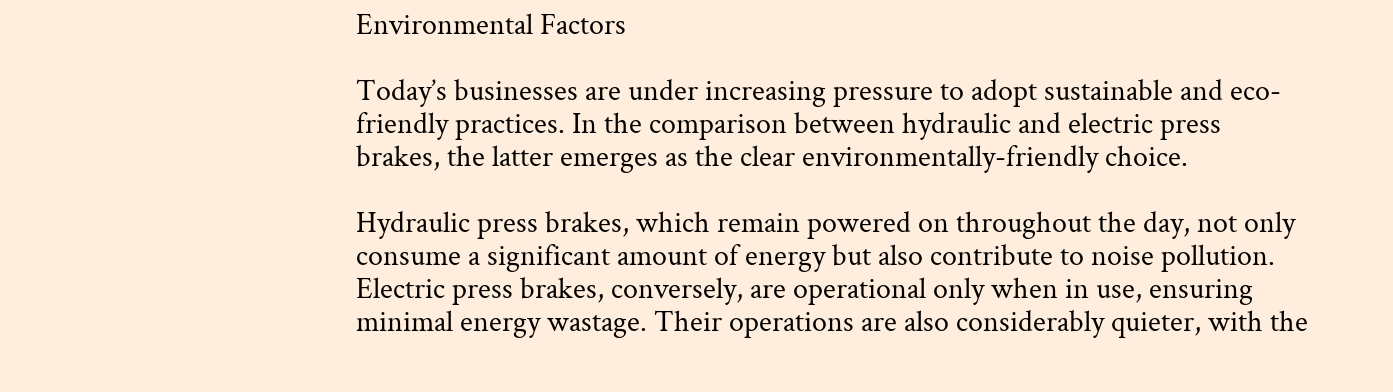Environmental Factors

Today’s businesses are under increasing pressure to adopt sustainable and eco-friendly practices. In the comparison between hydraulic and electric press brakes, the latter emerges as the clear environmentally-friendly choice.

Hydraulic press brakes, which remain powered on throughout the day, not only consume a significant amount of energy but also contribute to noise pollution. Electric press brakes, conversely, are operational only when in use, ensuring minimal energy wastage. Their operations are also considerably quieter, with the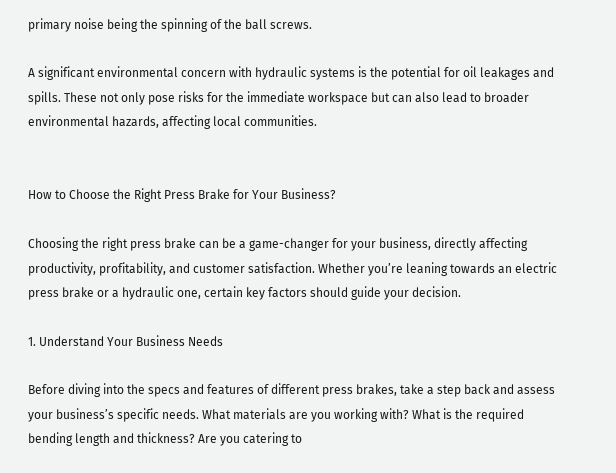primary noise being the spinning of the ball screws.

A significant environmental concern with hydraulic systems is the potential for oil leakages and spills. These not only pose risks for the immediate workspace but can also lead to broader environmental hazards, affecting local communities.


How to Choose the Right Press Brake for Your Business?

Choosing the right press brake can be a game-changer for your business, directly affecting productivity, profitability, and customer satisfaction. Whether you’re leaning towards an electric press brake or a hydraulic one, certain key factors should guide your decision.

1. Understand Your Business Needs

Before diving into the specs and features of different press brakes, take a step back and assess your business’s specific needs. What materials are you working with? What is the required bending length and thickness? Are you catering to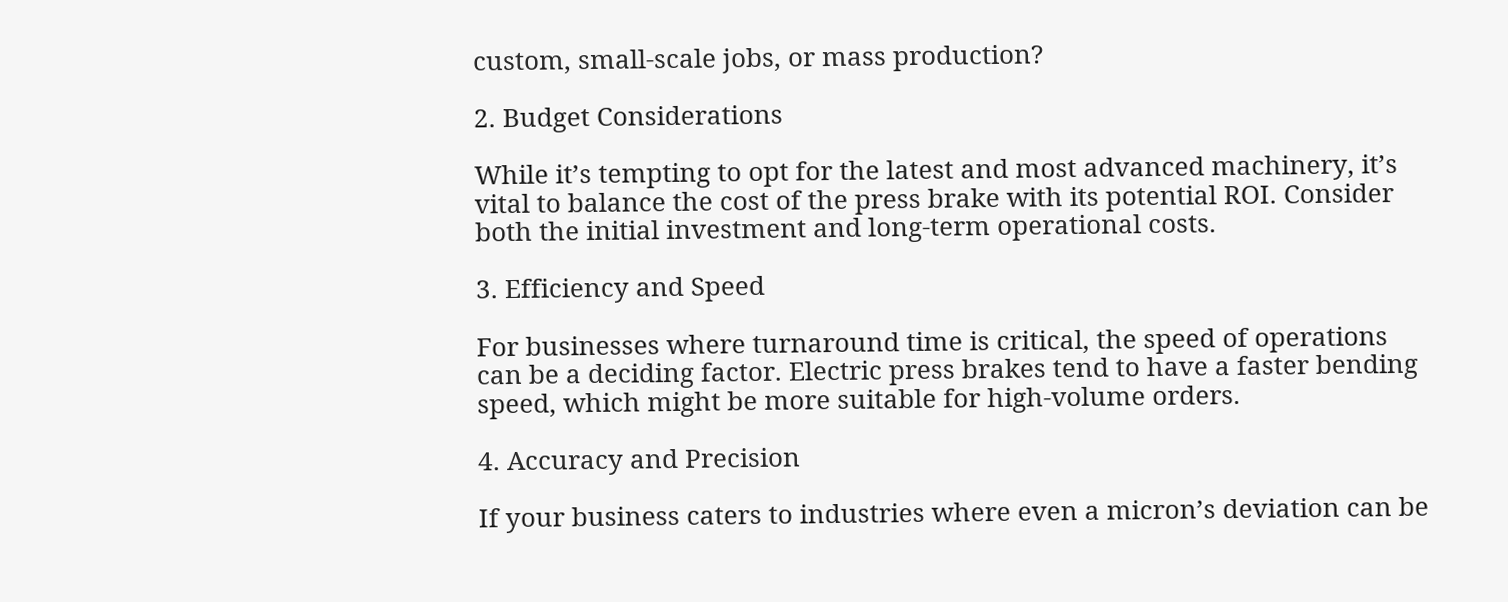custom, small-scale jobs, or mass production?

2. Budget Considerations

While it’s tempting to opt for the latest and most advanced machinery, it’s vital to balance the cost of the press brake with its potential ROI. Consider both the initial investment and long-term operational costs.

3. Efficiency and Speed

For businesses where turnaround time is critical, the speed of operations can be a deciding factor. Electric press brakes tend to have a faster bending speed, which might be more suitable for high-volume orders.

4. Accuracy and Precision

If your business caters to industries where even a micron’s deviation can be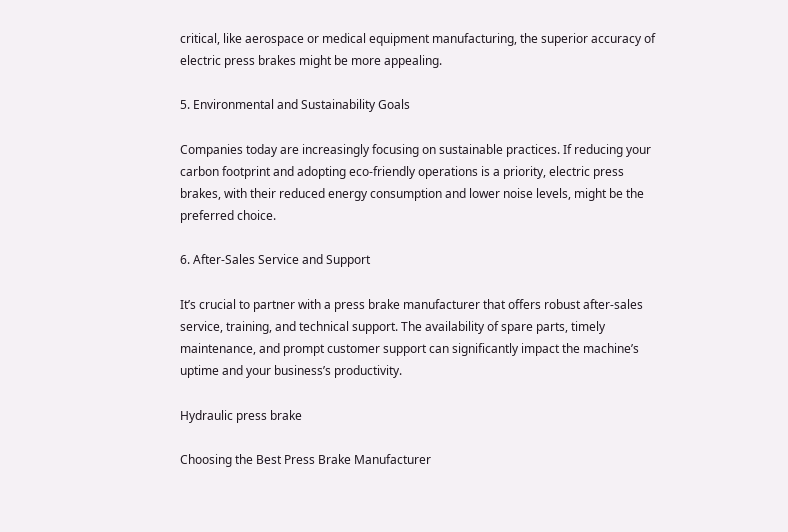critical, like aerospace or medical equipment manufacturing, the superior accuracy of electric press brakes might be more appealing.

5. Environmental and Sustainability Goals

Companies today are increasingly focusing on sustainable practices. If reducing your carbon footprint and adopting eco-friendly operations is a priority, electric press brakes, with their reduced energy consumption and lower noise levels, might be the preferred choice.

6. After-Sales Service and Support

It’s crucial to partner with a press brake manufacturer that offers robust after-sales service, training, and technical support. The availability of spare parts, timely maintenance, and prompt customer support can significantly impact the machine’s uptime and your business’s productivity.

Hydraulic press brake

Choosing the Best Press Brake Manufacturer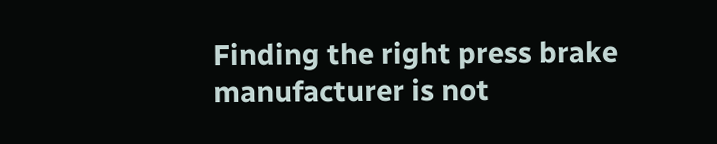Finding the right press brake manufacturer is not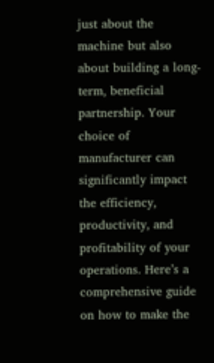just about the machine but also about building a long-term, beneficial partnership. Your choice of manufacturer can significantly impact the efficiency, productivity, and profitability of your operations. Here’s a comprehensive guide on how to make the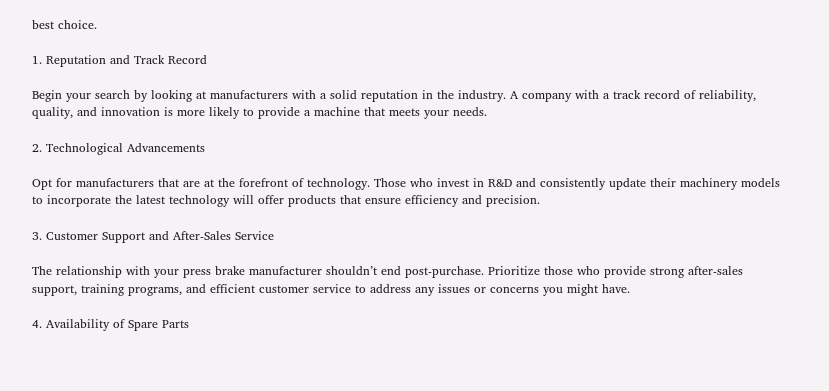best choice.

1. Reputation and Track Record

Begin your search by looking at manufacturers with a solid reputation in the industry. A company with a track record of reliability, quality, and innovation is more likely to provide a machine that meets your needs.

2. Technological Advancements

Opt for manufacturers that are at the forefront of technology. Those who invest in R&D and consistently update their machinery models to incorporate the latest technology will offer products that ensure efficiency and precision.

3. Customer Support and After-Sales Service

The relationship with your press brake manufacturer shouldn’t end post-purchase. Prioritize those who provide strong after-sales support, training programs, and efficient customer service to address any issues or concerns you might have.

4. Availability of Spare Parts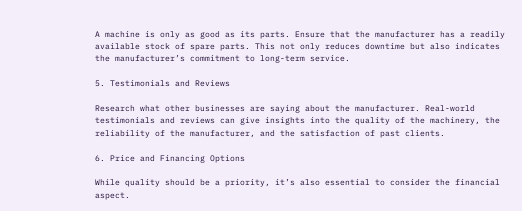A machine is only as good as its parts. Ensure that the manufacturer has a readily available stock of spare parts. This not only reduces downtime but also indicates the manufacturer’s commitment to long-term service.

5. Testimonials and Reviews

Research what other businesses are saying about the manufacturer. Real-world testimonials and reviews can give insights into the quality of the machinery, the reliability of the manufacturer, and the satisfaction of past clients.

6. Price and Financing Options

While quality should be a priority, it’s also essential to consider the financial aspect.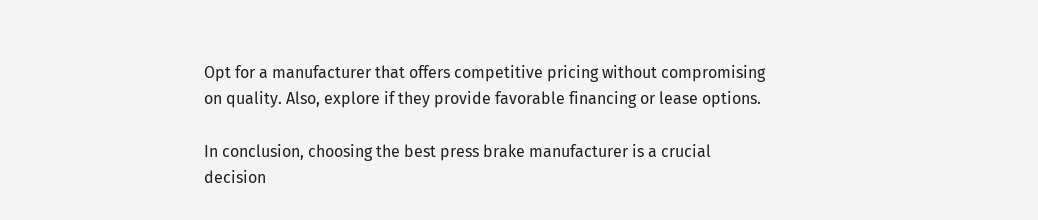Opt for a manufacturer that offers competitive pricing without compromising on quality. Also, explore if they provide favorable financing or lease options.

In conclusion, choosing the best press brake manufacturer is a crucial decision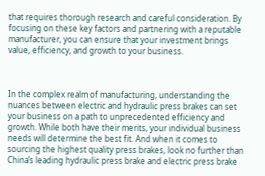that requires thorough research and careful consideration. By focusing on these key factors and partnering with a reputable manufacturer, you can ensure that your investment brings value, efficiency, and growth to your business.



In the complex realm of manufacturing, understanding the nuances between electric and hydraulic press brakes can set your business on a path to unprecedented efficiency and growth. While both have their merits, your individual business needs will determine the best fit. And when it comes to sourcing the highest quality press brakes, look no further than China’s leading hydraulic press brake and electric press brake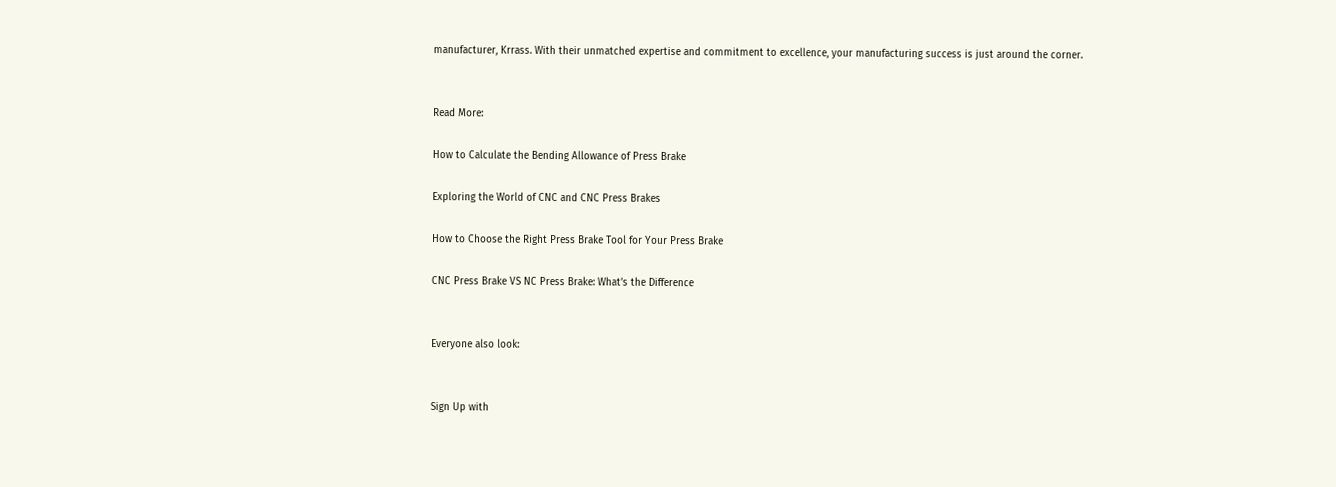manufacturer, Krrass. With their unmatched expertise and commitment to excellence, your manufacturing success is just around the corner.


Read More:

How to Calculate the Bending Allowance of Press Brake

Exploring the World of CNC and CNC Press Brakes

How to Choose the Right Press Brake Tool for Your Press Brake

CNC Press Brake VS NC Press Brake: What’s the Difference


Everyone also look:


Sign Up with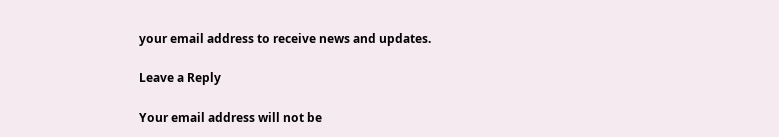your email address to receive news and updates.

Leave a Reply

Your email address will not be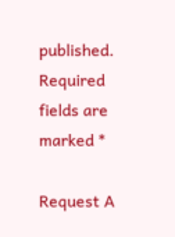published. Required fields are marked *

Request A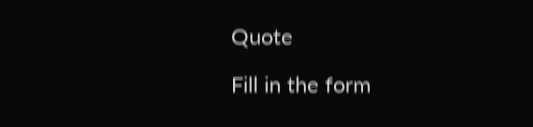Quote

Fill in the form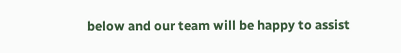below and our team will be happy to assist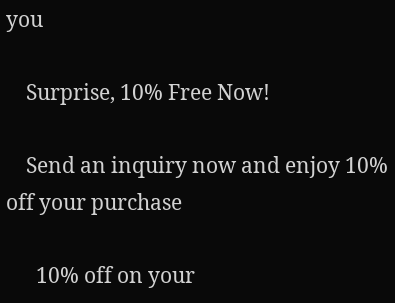you

    Surprise, 10% Free Now!

    Send an inquiry now and enjoy 10% off your purchase

      10% off on your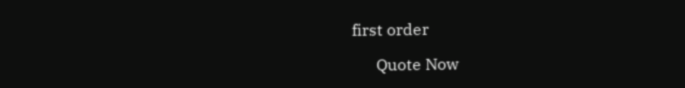first order

      Quote Now